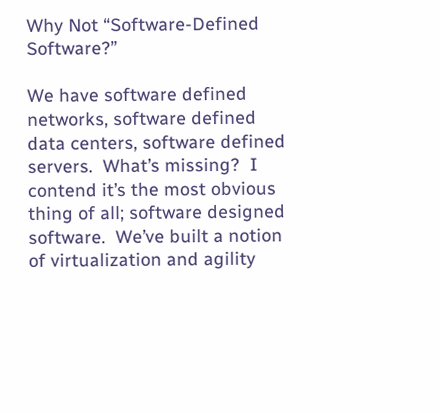Why Not “Software-Defined Software?”

We have software defined networks, software defined data centers, software defined servers.  What’s missing?  I contend it’s the most obvious thing of all; software designed software.  We’ve built a notion of virtualization and agility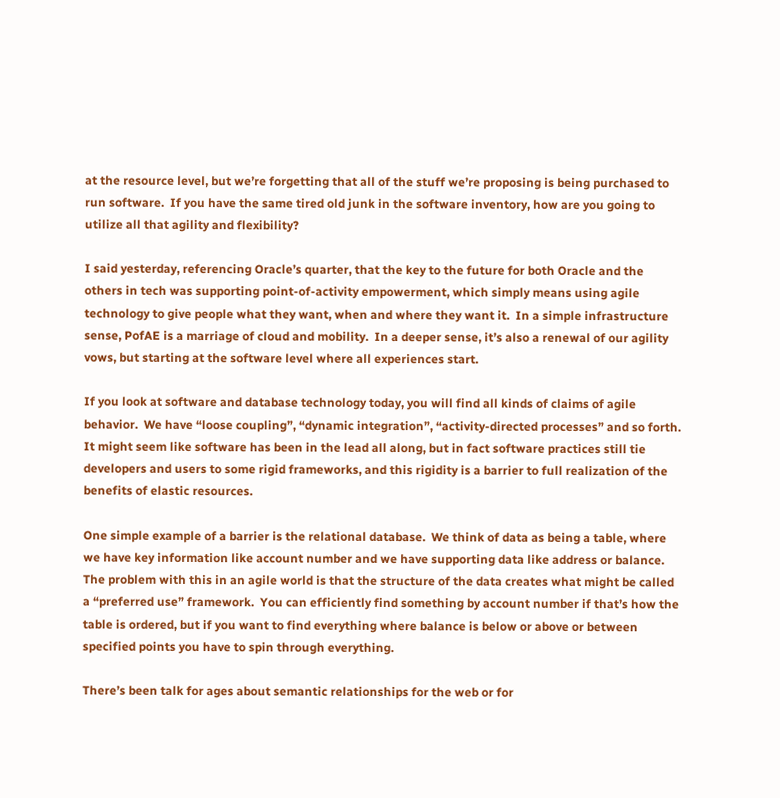at the resource level, but we’re forgetting that all of the stuff we’re proposing is being purchased to run software.  If you have the same tired old junk in the software inventory, how are you going to utilize all that agility and flexibility?

I said yesterday, referencing Oracle’s quarter, that the key to the future for both Oracle and the others in tech was supporting point-of-activity empowerment, which simply means using agile technology to give people what they want, when and where they want it.  In a simple infrastructure sense, PofAE is a marriage of cloud and mobility.  In a deeper sense, it’s also a renewal of our agility vows, but starting at the software level where all experiences start.

If you look at software and database technology today, you will find all kinds of claims of agile behavior.  We have “loose coupling”, “dynamic integration”, “activity-directed processes” and so forth.  It might seem like software has been in the lead all along, but in fact software practices still tie developers and users to some rigid frameworks, and this rigidity is a barrier to full realization of the benefits of elastic resources.

One simple example of a barrier is the relational database.  We think of data as being a table, where we have key information like account number and we have supporting data like address or balance.  The problem with this in an agile world is that the structure of the data creates what might be called a “preferred use” framework.  You can efficiently find something by account number if that’s how the table is ordered, but if you want to find everything where balance is below or above or between specified points you have to spin through everything.

There’s been talk for ages about semantic relationships for the web or for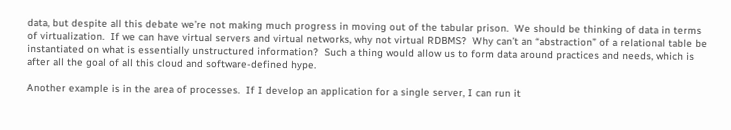data, but despite all this debate we’re not making much progress in moving out of the tabular prison.  We should be thinking of data in terms of virtualization.  If we can have virtual servers and virtual networks, why not virtual RDBMS?  Why can’t an “abstraction” of a relational table be instantiated on what is essentially unstructured information?  Such a thing would allow us to form data around practices and needs, which is after all the goal of all this cloud and software-defined hype.

Another example is in the area of processes.  If I develop an application for a single server, I can run it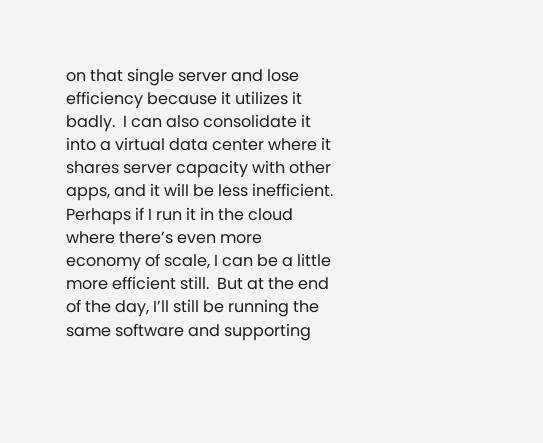on that single server and lose efficiency because it utilizes it badly.  I can also consolidate it into a virtual data center where it shares server capacity with other apps, and it will be less inefficient.  Perhaps if I run it in the cloud where there’s even more economy of scale, I can be a little more efficient still.  But at the end of the day, I’ll still be running the same software and supporting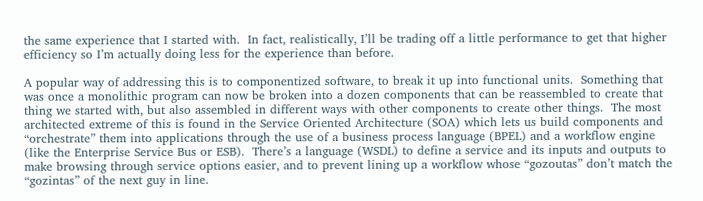the same experience that I started with.  In fact, realistically, I’ll be trading off a little performance to get that higher efficiency so I’m actually doing less for the experience than before.

A popular way of addressing this is to componentized software, to break it up into functional units.  Something that was once a monolithic program can now be broken into a dozen components that can be reassembled to create that thing we started with, but also assembled in different ways with other components to create other things.  The most architected extreme of this is found in the Service Oriented Architecture (SOA) which lets us build components and “orchestrate” them into applications through the use of a business process language (BPEL) and a workflow engine (like the Enterprise Service Bus or ESB).  There’s a language (WSDL) to define a service and its inputs and outputs to make browsing through service options easier, and to prevent lining up a workflow whose “gozoutas” don’t match the “gozintas” of the next guy in line.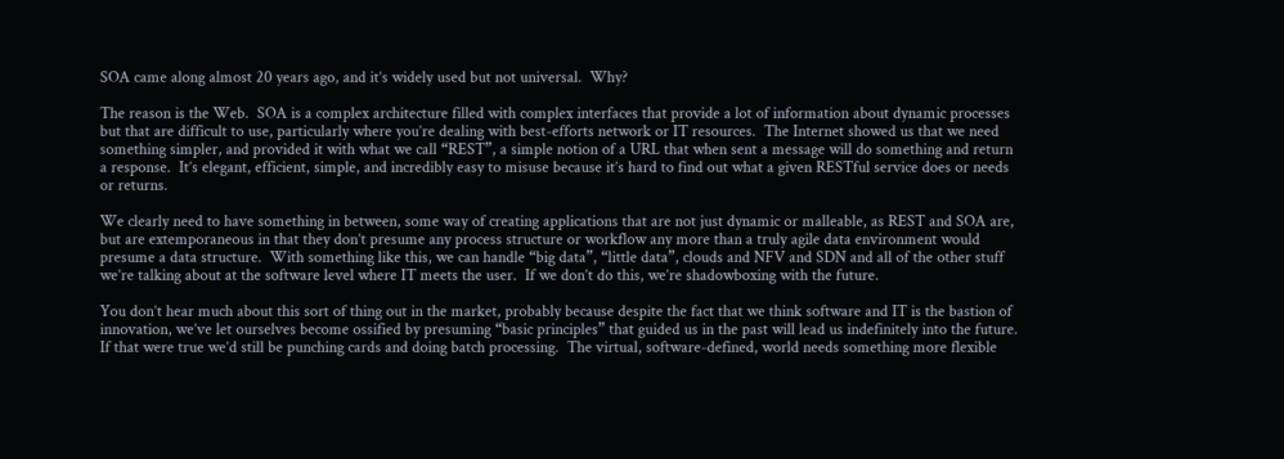SOA came along almost 20 years ago, and it’s widely used but not universal.  Why?

The reason is the Web.  SOA is a complex architecture filled with complex interfaces that provide a lot of information about dynamic processes but that are difficult to use, particularly where you’re dealing with best-efforts network or IT resources.  The Internet showed us that we need something simpler, and provided it with what we call “REST”, a simple notion of a URL that when sent a message will do something and return a response.  It’s elegant, efficient, simple, and incredibly easy to misuse because it’s hard to find out what a given RESTful service does or needs or returns.

We clearly need to have something in between, some way of creating applications that are not just dynamic or malleable, as REST and SOA are, but are extemporaneous in that they don’t presume any process structure or workflow any more than a truly agile data environment would presume a data structure.  With something like this, we can handle “big data”, “little data”, clouds and NFV and SDN and all of the other stuff we’re talking about at the software level where IT meets the user.  If we don’t do this, we’re shadowboxing with the future.

You don’t hear much about this sort of thing out in the market, probably because despite the fact that we think software and IT is the bastion of innovation, we’ve let ourselves become ossified by presuming “basic principles” that guided us in the past will lead us indefinitely into the future.  If that were true we’d still be punching cards and doing batch processing.  The virtual, software-defined, world needs something more flexible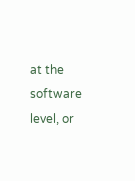at the software level, or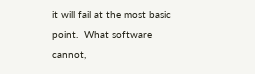it will fail at the most basic point.  What software cannot,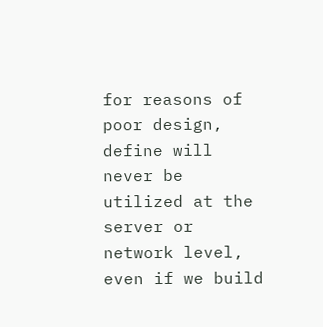for reasons of poor design, define will never be utilized at the server or network level, even if we build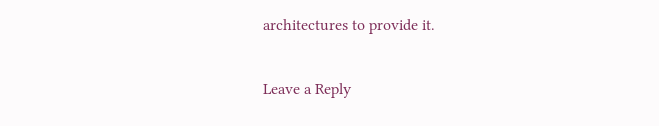architectures to provide it.

Leave a Reply